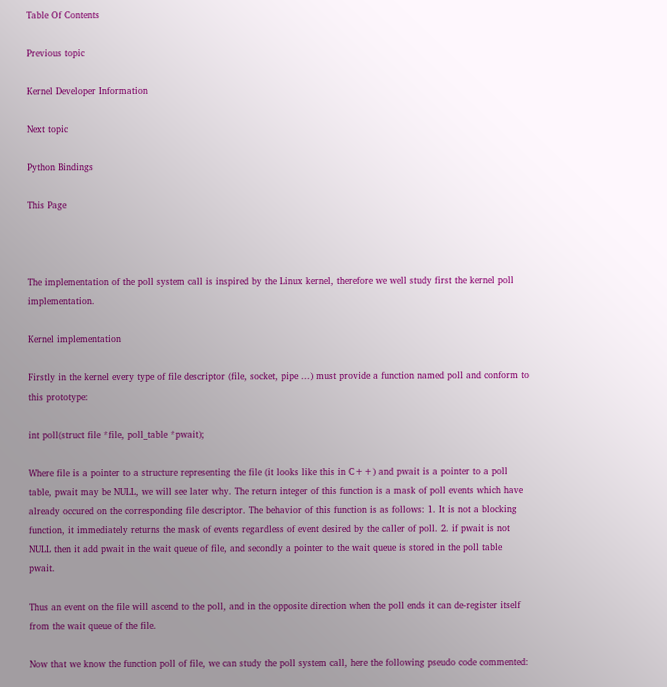Table Of Contents

Previous topic

Kernel Developer Information

Next topic

Python Bindings

This Page



The implementation of the poll system call is inspired by the Linux kernel, therefore we well study first the kernel poll implementation.

Kernel implementation

Firstly in the kernel every type of file descriptor (file, socket, pipe ...) must provide a function named poll and conform to this prototype:

int poll(struct file *file, poll_table *pwait);

Where file is a pointer to a structure representing the file (it looks like this in C++) and pwait is a pointer to a poll table, pwait may be NULL, we will see later why. The return integer of this function is a mask of poll events which have already occured on the corresponding file descriptor. The behavior of this function is as follows: 1. It is not a blocking function, it immediately returns the mask of events regardless of event desired by the caller of poll. 2. if pwait is not NULL then it add pwait in the wait queue of file, and secondly a pointer to the wait queue is stored in the poll table pwait.

Thus an event on the file will ascend to the poll, and in the opposite direction when the poll ends it can de-register itself from the wait queue of the file.

Now that we know the function poll of file, we can study the poll system call, here the following pseudo code commented: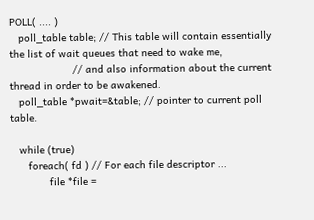POLL( .... )
   poll_table table; // This table will contain essentially the list of wait queues that need to wake me,
                     // and also information about the current thread in order to be awakened.
   poll_table *pwait=&table; // pointer to current poll table.

   while (true)
      foreach( fd ) // For each file descriptor ...
             file *file =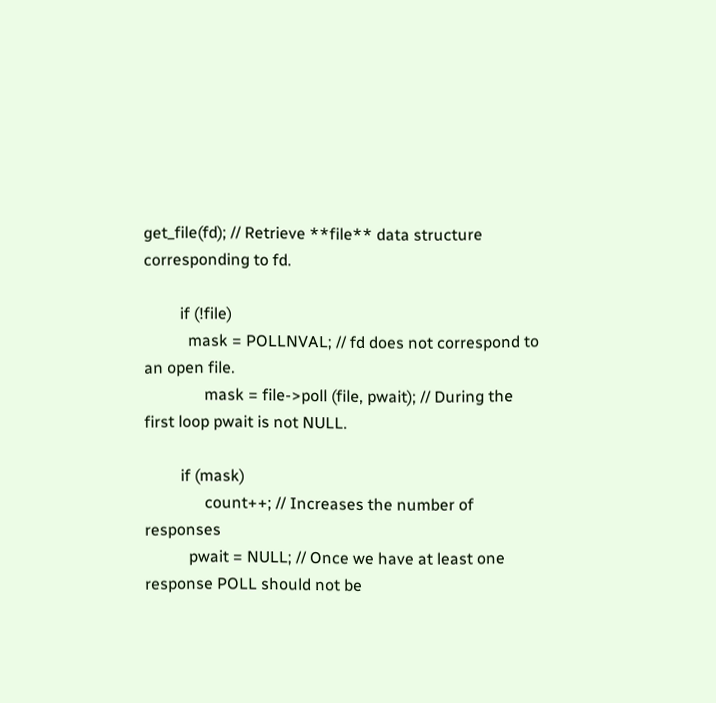get_file(fd); // Retrieve **file** data structure corresponding to fd.

         if (!file)
           mask = POLLNVAL; // fd does not correspond to an open file.
               mask = file->poll (file, pwait); // During the first loop pwait is not NULL.

         if (mask)
               count++; // Increases the number of responses
           pwait = NULL; // Once we have at least one response POLL should not be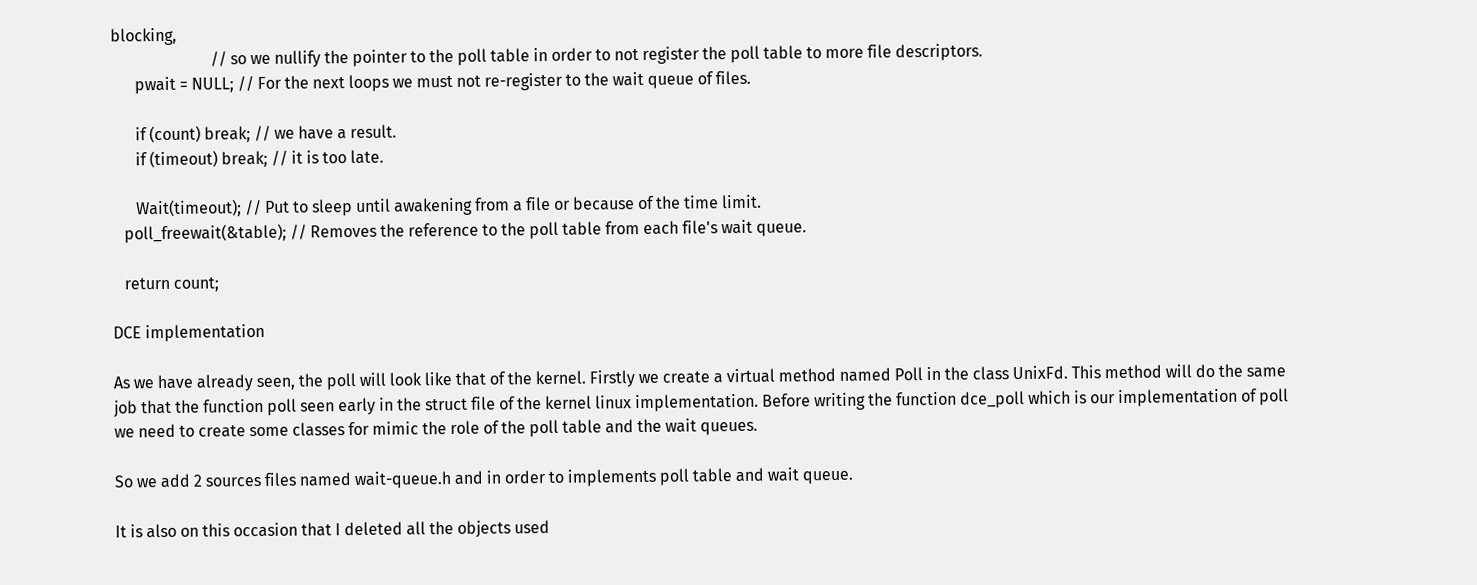blocking,
                         // so we nullify the pointer to the poll table in order to not register the poll table to more file descriptors.
      pwait = NULL; // For the next loops we must not re-register to the wait queue of files.

      if (count) break; // we have a result.
      if (timeout) break; // it is too late.

      Wait(timeout); // Put to sleep until awakening from a file or because of the time limit.
   poll_freewait(&table); // Removes the reference to the poll table from each file's wait queue.

   return count;

DCE implementation

As we have already seen, the poll will look like that of the kernel. Firstly we create a virtual method named Poll in the class UnixFd. This method will do the same job that the function poll seen early in the struct file of the kernel linux implementation. Before writing the function dce_poll which is our implementation of poll we need to create some classes for mimic the role of the poll table and the wait queues.

So we add 2 sources files named wait-queue.h and in order to implements poll table and wait queue.

It is also on this occasion that I deleted all the objects used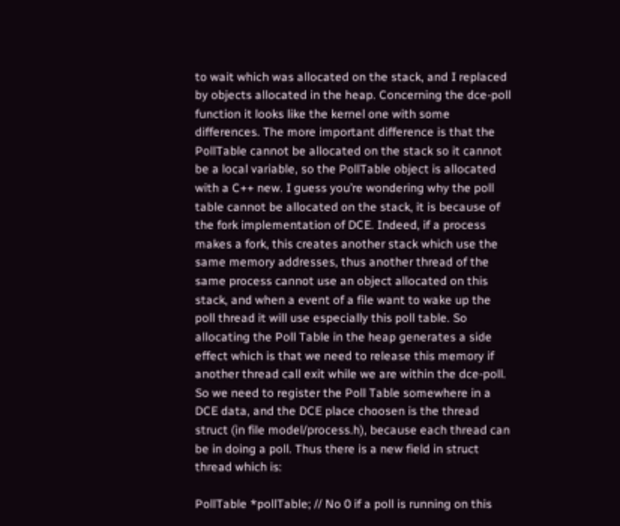to wait which was allocated on the stack, and I replaced by objects allocated in the heap. Concerning the dce-poll function it looks like the kernel one with some differences. The more important difference is that the PollTable cannot be allocated on the stack so it cannot be a local variable, so the PollTable object is allocated with a C++ new. I guess you’re wondering why the poll table cannot be allocated on the stack, it is because of the fork implementation of DCE. Indeed, if a process makes a fork, this creates another stack which use the same memory addresses, thus another thread of the same process cannot use an object allocated on this stack, and when a event of a file want to wake up the poll thread it will use especially this poll table. So allocating the Poll Table in the heap generates a side effect which is that we need to release this memory if another thread call exit while we are within the dce-poll. So we need to register the Poll Table somewhere in a DCE data, and the DCE place choosen is the thread struct (in file model/process.h), because each thread can be in doing a poll. Thus there is a new field in struct thread which is:

PollTable *pollTable; // No 0 if a poll is running on this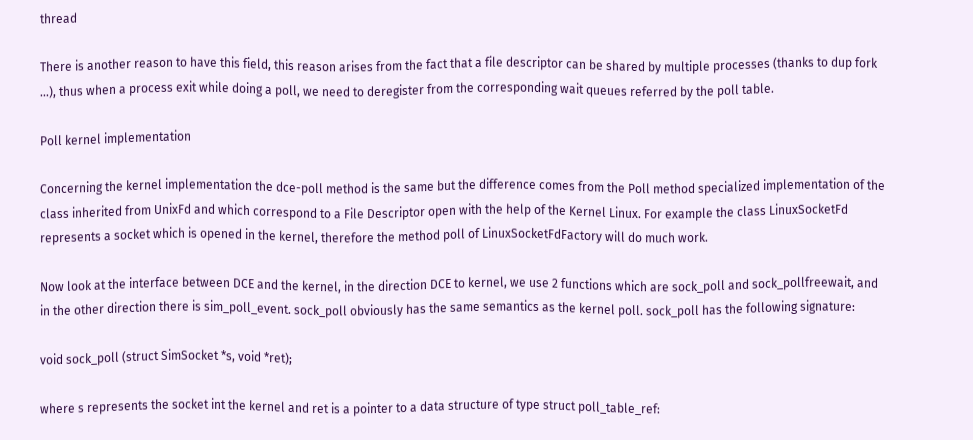thread

There is another reason to have this field, this reason arises from the fact that a file descriptor can be shared by multiple processes (thanks to dup fork ...), thus when a process exit while doing a poll, we need to deregister from the corresponding wait queues referred by the poll table.

Poll kernel implementation

Concerning the kernel implementation the dce-poll method is the same but the difference comes from the Poll method specialized implementation of the class inherited from UnixFd and which correspond to a File Descriptor open with the help of the Kernel Linux. For example the class LinuxSocketFd represents a socket which is opened in the kernel, therefore the method poll of LinuxSocketFdFactory will do much work.

Now look at the interface between DCE and the kernel, in the direction DCE to kernel, we use 2 functions which are sock_poll and sock_pollfreewait, and in the other direction there is sim_poll_event. sock_poll obviously has the same semantics as the kernel poll. sock_poll has the following signature:

void sock_poll (struct SimSocket *s, void *ret);

where s represents the socket int the kernel and ret is a pointer to a data structure of type struct poll_table_ref: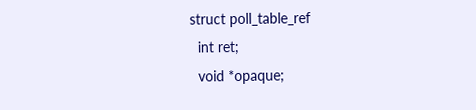struct poll_table_ref
  int ret;
  void *opaque;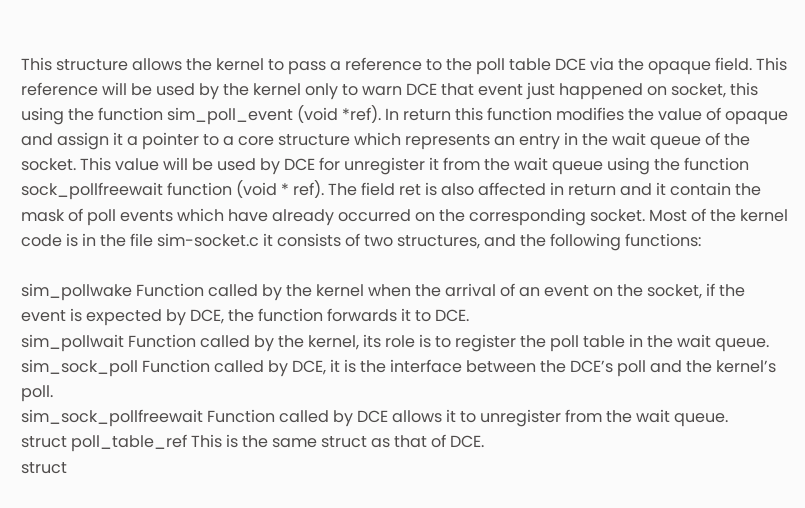This structure allows the kernel to pass a reference to the poll table DCE via the opaque field. This reference will be used by the kernel only to warn DCE that event just happened on socket, this using the function sim_poll_event (void *ref). In return this function modifies the value of opaque and assign it a pointer to a core structure which represents an entry in the wait queue of the socket. This value will be used by DCE for unregister it from the wait queue using the function sock_pollfreewait function (void * ref). The field ret is also affected in return and it contain the mask of poll events which have already occurred on the corresponding socket. Most of the kernel code is in the file sim-socket.c it consists of two structures, and the following functions:

sim_pollwake Function called by the kernel when the arrival of an event on the socket, if the event is expected by DCE, the function forwards it to DCE.
sim_pollwait Function called by the kernel, its role is to register the poll table in the wait queue.
sim_sock_poll Function called by DCE, it is the interface between the DCE’s poll and the kernel’s poll.
sim_sock_pollfreewait Function called by DCE allows it to unregister from the wait queue.
struct poll_table_ref This is the same struct as that of DCE.
struct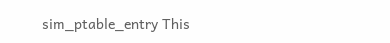sim_ptable_entry This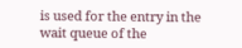is used for the entry in the wait queue of the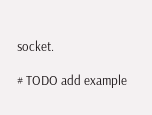socket.

# TODO add example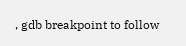, gdb breakpoint to follow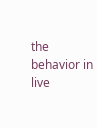the behavior in live